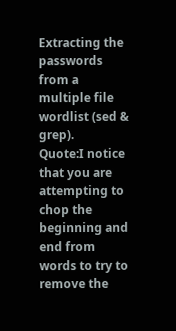Extracting the passwords from a multiple file wordlist (sed & grep).
Quote:I notice that you are attempting to chop the beginning and end from words to try to remove the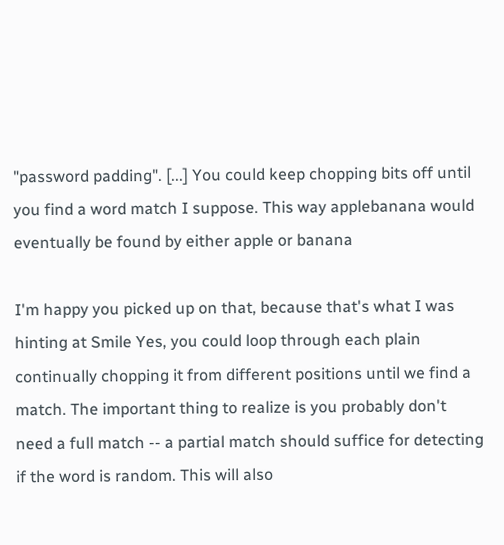"password padding". [...] You could keep chopping bits off until you find a word match I suppose. This way applebanana would eventually be found by either apple or banana

I'm happy you picked up on that, because that's what I was hinting at Smile Yes, you could loop through each plain continually chopping it from different positions until we find a match. The important thing to realize is you probably don't need a full match -- a partial match should suffice for detecting if the word is random. This will also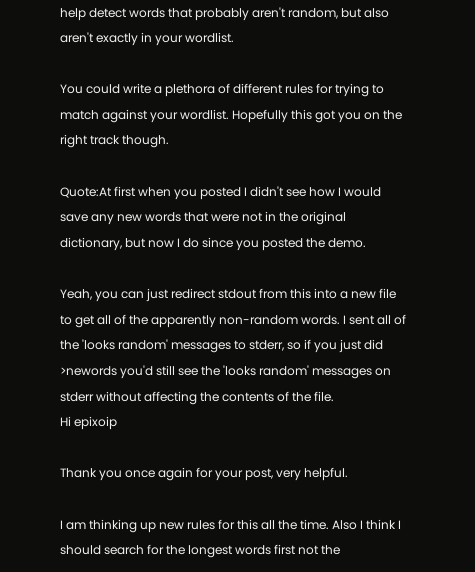help detect words that probably aren't random, but also aren't exactly in your wordlist.

You could write a plethora of different rules for trying to match against your wordlist. Hopefully this got you on the right track though.

Quote:At first when you posted I didn't see how I would save any new words that were not in the original dictionary, but now I do since you posted the demo.

Yeah, you can just redirect stdout from this into a new file to get all of the apparently non-random words. I sent all of the 'looks random' messages to stderr, so if you just did >newords you'd still see the 'looks random' messages on stderr without affecting the contents of the file.
Hi epixoip

Thank you once again for your post, very helpful.

I am thinking up new rules for this all the time. Also I think I should search for the longest words first not the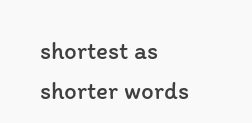shortest as shorter words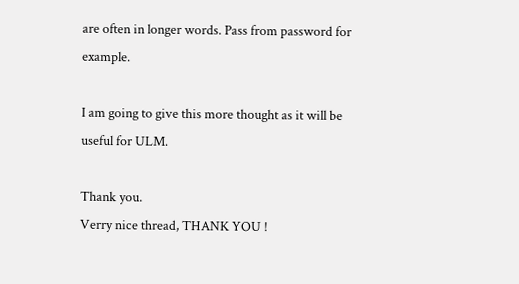are often in longer words. Pass from password for example.

I am going to give this more thought as it will be useful for ULM.

Thank you.
Verry nice thread, THANK YOU !